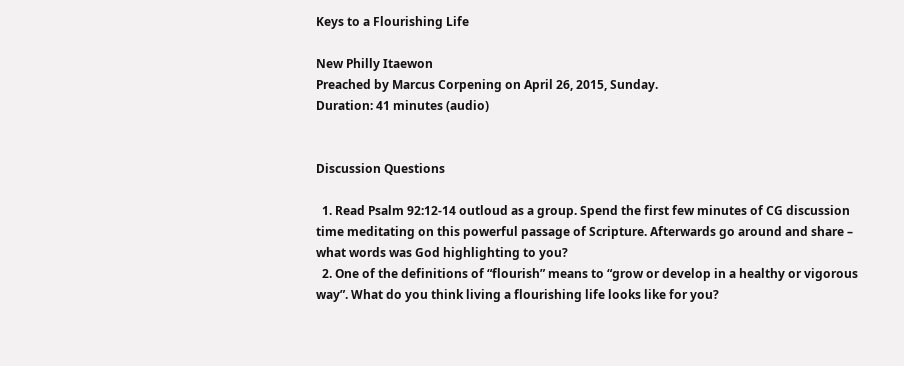Keys to a Flourishing Life

New Philly Itaewon
Preached by Marcus Corpening on April 26, 2015, Sunday.
Duration: 41 minutes (audio)


Discussion Questions

  1. Read Psalm 92:12-14 outloud as a group. Spend the first few minutes of CG discussion time meditating on this powerful passage of Scripture. Afterwards go around and share – what words was God highlighting to you?
  2. One of the definitions of “flourish” means to “grow or develop in a healthy or vigorous way”. What do you think living a flourishing life looks like for you?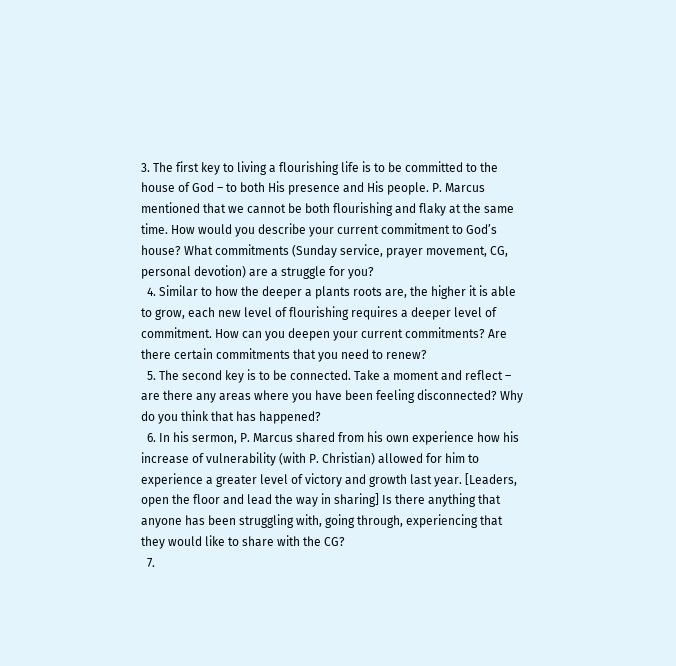3. The first key to living a flourishing life is to be committed to the house of God – to both His presence and His people. P. Marcus mentioned that we cannot be both flourishing and flaky at the same time. How would you describe your current commitment to God’s house? What commitments (Sunday service, prayer movement, CG, personal devotion) are a struggle for you?
  4. Similar to how the deeper a plants roots are, the higher it is able to grow, each new level of flourishing requires a deeper level of commitment. How can you deepen your current commitments? Are there certain commitments that you need to renew?
  5. The second key is to be connected. Take a moment and reflect – are there any areas where you have been feeling disconnected? Why do you think that has happened?
  6. In his sermon, P. Marcus shared from his own experience how his increase of vulnerability (with P. Christian) allowed for him to experience a greater level of victory and growth last year. [Leaders, open the floor and lead the way in sharing] Is there anything that anyone has been struggling with, going through, experiencing that they would like to share with the CG?
  7.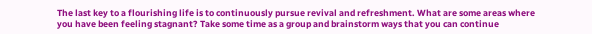The last key to a flourishing life is to continuously pursue revival and refreshment. What are some areas where you have been feeling stagnant? Take some time as a group and brainstorm ways that you can continue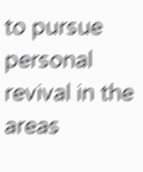to pursue personal revival in the areas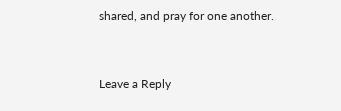shared, and pray for one another.


Leave a Reply